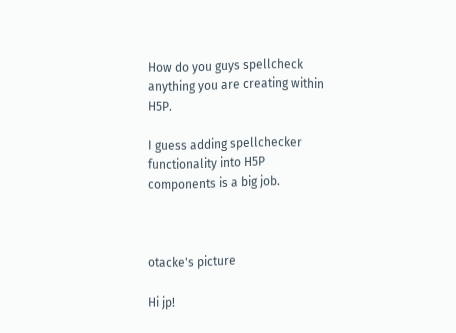How do you guys spellcheck anything you are creating within H5P.

I guess adding spellchecker functionality into H5P components is a big job.



otacke's picture

Hi jp!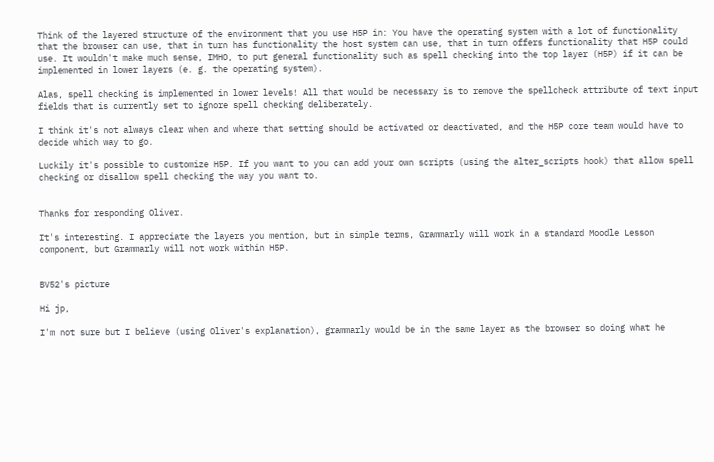Think of the layered structure of the environment that you use H5P in: You have the operating system with a lot of functionality that the browser can use, that in turn has functionality the host system can use, that in turn offers functionality that H5P could use. It wouldn't make much sense, IMHO, to put general functionality such as spell checking into the top layer (H5P) if it can be implemented in lower layers (e. g. the operating system).

Alas, spell checking is implemented in lower levels! All that would be necessary is to remove the spellcheck attribute of text input fields that is currently set to ignore spell checking deliberately.

I think it's not always clear when and where that setting should be activated or deactivated, and the H5P core team would have to decide which way to go.

Luckily it's possible to customize H5P. If you want to you can add your own scripts (using the alter_scripts hook) that allow spell checking or disallow spell checking the way you want to.


Thanks for responding Oliver.

It's interesting. I appreciate the layers you mention, but in simple terms, Grammarly will work in a standard Moodle Lesson component, but Grammarly will not work within H5P.


BV52's picture

Hi jp,

I'm not sure but I believe (using Oliver's explanation), grammarly would be in the same layer as the browser so doing what he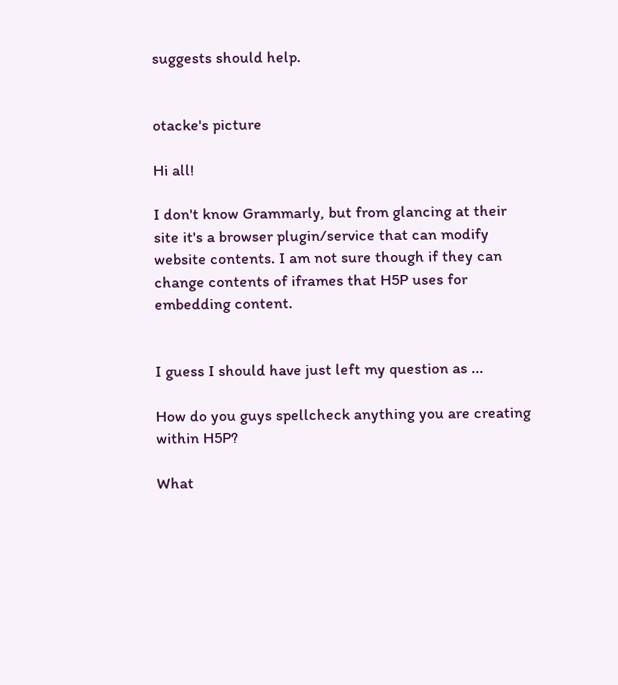suggests should help.


otacke's picture

Hi all!

I don't know Grammarly, but from glancing at their site it's a browser plugin/service that can modify website contents. I am not sure though if they can change contents of iframes that H5P uses for embedding content.


I guess I should have just left my question as ...

How do you guys spellcheck anything you are creating within H5P?

What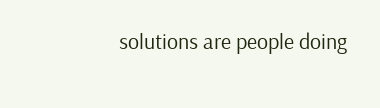solutions are people doing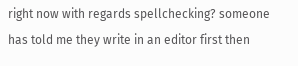right now with regards spellchecking? someone has told me they write in an editor first then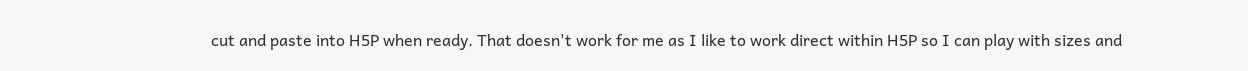cut and paste into H5P when ready. That doesn't work for me as I like to work direct within H5P so I can play with sizes and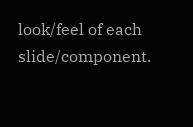look/feel of each slide/component.